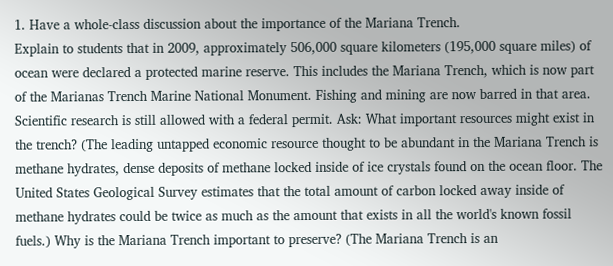1. Have a whole-class discussion about the importance of the Mariana Trench.
Explain to students that in 2009, approximately 506,000 square kilometers (195,000 square miles) of ocean were declared a protected marine reserve. This includes the Mariana Trench, which is now part of the Marianas Trench Marine National Monument. Fishing and mining are now barred in that area. Scientific research is still allowed with a federal permit. Ask: What important resources might exist in the trench? (The leading untapped economic resource thought to be abundant in the Mariana Trench is methane hydrates, dense deposits of methane locked inside of ice crystals found on the ocean floor. The United States Geological Survey estimates that the total amount of carbon locked away inside of methane hydrates could be twice as much as the amount that exists in all the world's known fossil fuels.) Why is the Mariana Trench important to preserve? (The Mariana Trench is an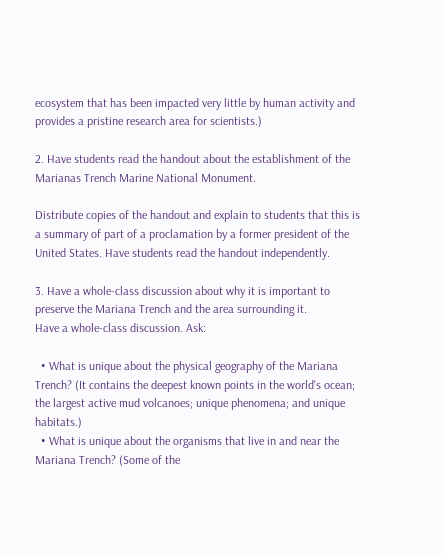ecosystem that has been impacted very little by human activity and provides a pristine research area for scientists.)

2. Have students read the handout about the establishment of the Marianas Trench Marine National Monument.

Distribute copies of the handout and explain to students that this is a summary of part of a proclamation by a former president of the United States. Have students read the handout independently.

3. Have a whole-class discussion about why it is important to preserve the Mariana Trench and the area surrounding it.
Have a whole-class discussion. Ask:

  • What is unique about the physical geography of the Mariana Trench? (It contains the deepest known points in the world's ocean; the largest active mud volcanoes; unique phenomena; and unique habitats.)
  • What is unique about the organisms that live in and near the Mariana Trench? (Some of the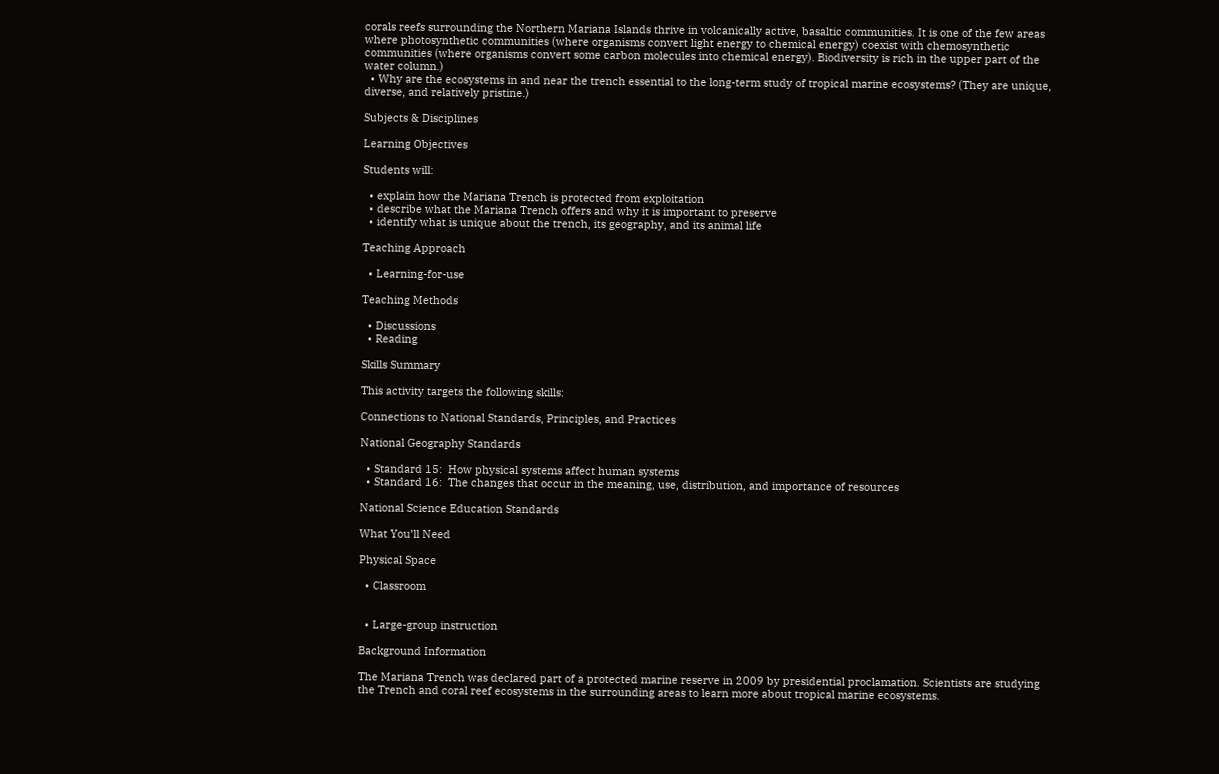corals reefs surrounding the Northern Mariana Islands thrive in volcanically active, basaltic communities. It is one of the few areas where photosynthetic communities (where organisms convert light energy to chemical energy) coexist with chemosynthetic communities (where organisms convert some carbon molecules into chemical energy). Biodiversity is rich in the upper part of the water column.)
  • Why are the ecosystems in and near the trench essential to the long-term study of tropical marine ecosystems? (They are unique, diverse, and relatively pristine.)

Subjects & Disciplines

Learning Objectives

Students will:

  • explain how the Mariana Trench is protected from exploitation
  • describe what the Mariana Trench offers and why it is important to preserve
  • identify what is unique about the trench, its geography, and its animal life

Teaching Approach

  • Learning-for-use

Teaching Methods

  • Discussions
  • Reading

Skills Summary

This activity targets the following skills:

Connections to National Standards, Principles, and Practices

National Geography Standards

  • Standard 15:  How physical systems affect human systems
  • Standard 16:  The changes that occur in the meaning, use, distribution, and importance of resources

National Science Education Standards

What You’ll Need

Physical Space

  • Classroom


  • Large-group instruction

Background Information

The Mariana Trench was declared part of a protected marine reserve in 2009 by presidential proclamation. Scientists are studying the Trench and coral reef ecosystems in the surrounding areas to learn more about tropical marine ecosystems.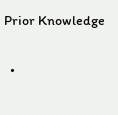Prior Knowledge

  •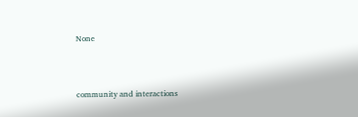None



community and interactions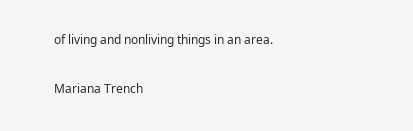of living and nonliving things in an area.

Mariana Trench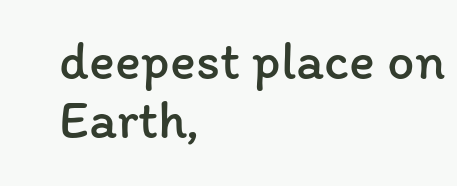deepest place on Earth,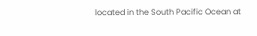located in the South Pacific Ocean at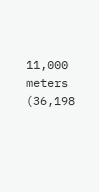11,000 meters (36,198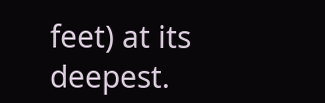feet) at its deepest.